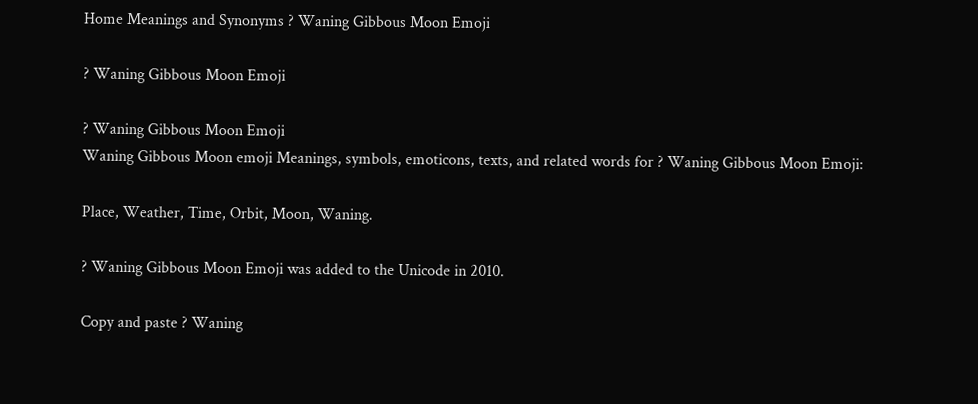Home Meanings and Synonyms ? Waning Gibbous Moon Emoji

? Waning Gibbous Moon Emoji

? Waning Gibbous Moon Emoji
Waning Gibbous Moon emoji Meanings, symbols, emoticons, texts, and related words for ? Waning Gibbous Moon Emoji:

Place, Weather, Time, Orbit, Moon, Waning.

? Waning Gibbous Moon Emoji was added to the Unicode in 2010.

Copy and paste ? Waning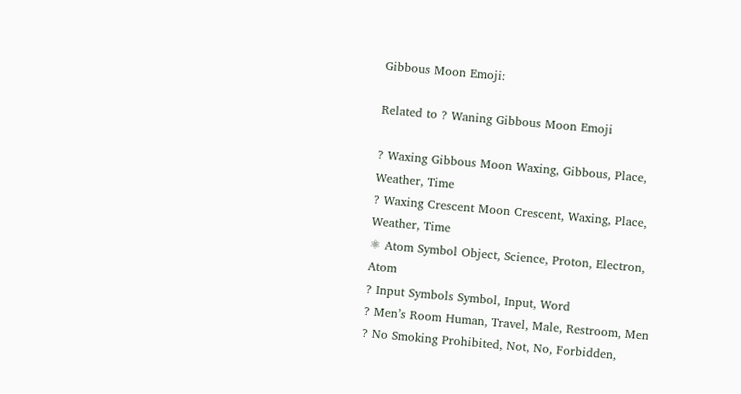Gibbous Moon Emoji:

Related to ? Waning Gibbous Moon Emoji

? Waxing Gibbous Moon Waxing, Gibbous, Place, Weather, Time
? Waxing Crescent Moon Crescent, Waxing, Place, Weather, Time
⚛ Atom Symbol Object, Science, Proton, Electron, Atom
? Input Symbols Symbol, Input, Word
? Men’s Room Human, Travel, Male, Restroom, Men
? No Smoking Prohibited, Not, No, Forbidden,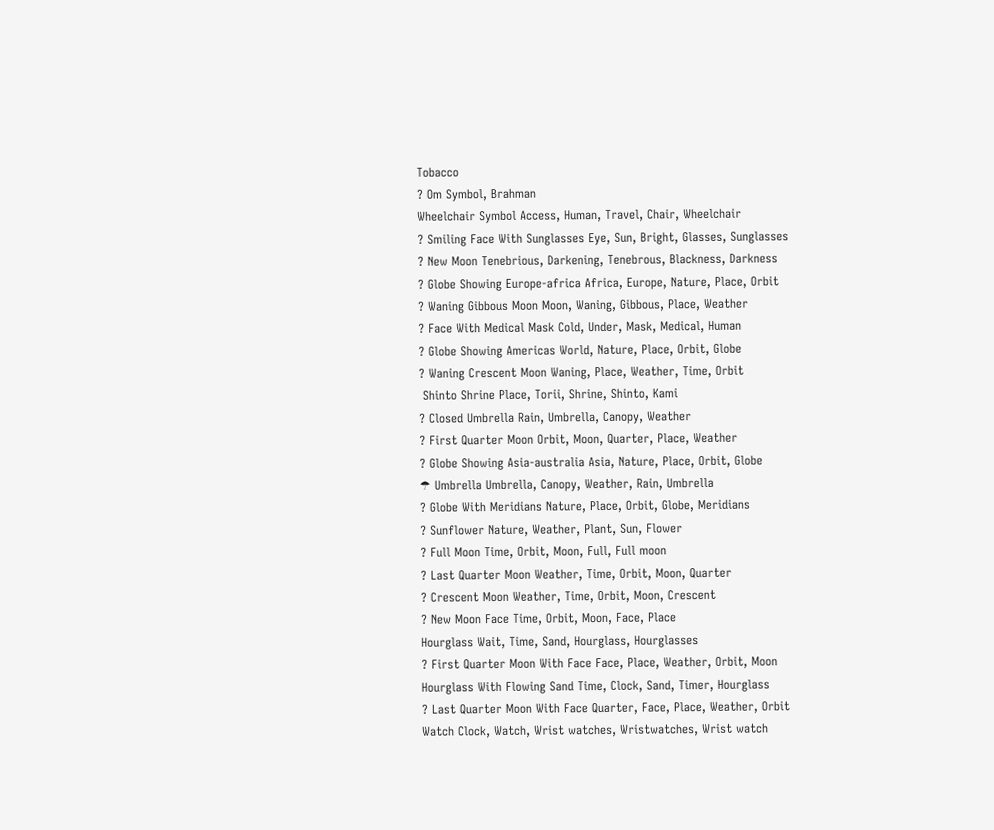Tobacco
? Om Symbol, Brahman
Wheelchair Symbol Access, Human, Travel, Chair, Wheelchair
? Smiling Face With Sunglasses Eye, Sun, Bright, Glasses, Sunglasses
? New Moon Tenebrious, Darkening, Tenebrous, Blackness, Darkness
? Globe Showing Europe-africa Africa, Europe, Nature, Place, Orbit
? Waning Gibbous Moon Moon, Waning, Gibbous, Place, Weather
? Face With Medical Mask Cold, Under, Mask, Medical, Human
? Globe Showing Americas World, Nature, Place, Orbit, Globe
? Waning Crescent Moon Waning, Place, Weather, Time, Orbit
 Shinto Shrine Place, Torii, Shrine, Shinto, Kami
? Closed Umbrella Rain, Umbrella, Canopy, Weather
? First Quarter Moon Orbit, Moon, Quarter, Place, Weather
? Globe Showing Asia-australia Asia, Nature, Place, Orbit, Globe
☂ Umbrella Umbrella, Canopy, Weather, Rain, Umbrella
? Globe With Meridians Nature, Place, Orbit, Globe, Meridians
? Sunflower Nature, Weather, Plant, Sun, Flower
? Full Moon Time, Orbit, Moon, Full, Full moon
? Last Quarter Moon Weather, Time, Orbit, Moon, Quarter
? Crescent Moon Weather, Time, Orbit, Moon, Crescent
? New Moon Face Time, Orbit, Moon, Face, Place
Hourglass Wait, Time, Sand, Hourglass, Hourglasses
? First Quarter Moon With Face Face, Place, Weather, Orbit, Moon
Hourglass With Flowing Sand Time, Clock, Sand, Timer, Hourglass
? Last Quarter Moon With Face Quarter, Face, Place, Weather, Orbit
Watch Clock, Watch, Wrist watches, Wristwatches, Wrist watch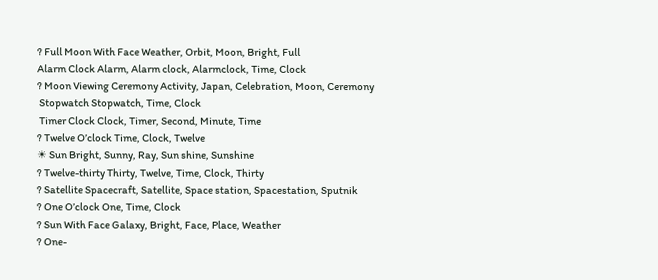? Full Moon With Face Weather, Orbit, Moon, Bright, Full
Alarm Clock Alarm, Alarm clock, Alarmclock, Time, Clock
? Moon Viewing Ceremony Activity, Japan, Celebration, Moon, Ceremony
 Stopwatch Stopwatch, Time, Clock
 Timer Clock Clock, Timer, Second, Minute, Time
? Twelve O’clock Time, Clock, Twelve
☀ Sun Bright, Sunny, Ray, Sun shine, Sunshine
? Twelve-thirty Thirty, Twelve, Time, Clock, Thirty
? Satellite Spacecraft, Satellite, Space station, Spacestation, Sputnik
? One O’clock One, Time, Clock
? Sun With Face Galaxy, Bright, Face, Place, Weather
? One-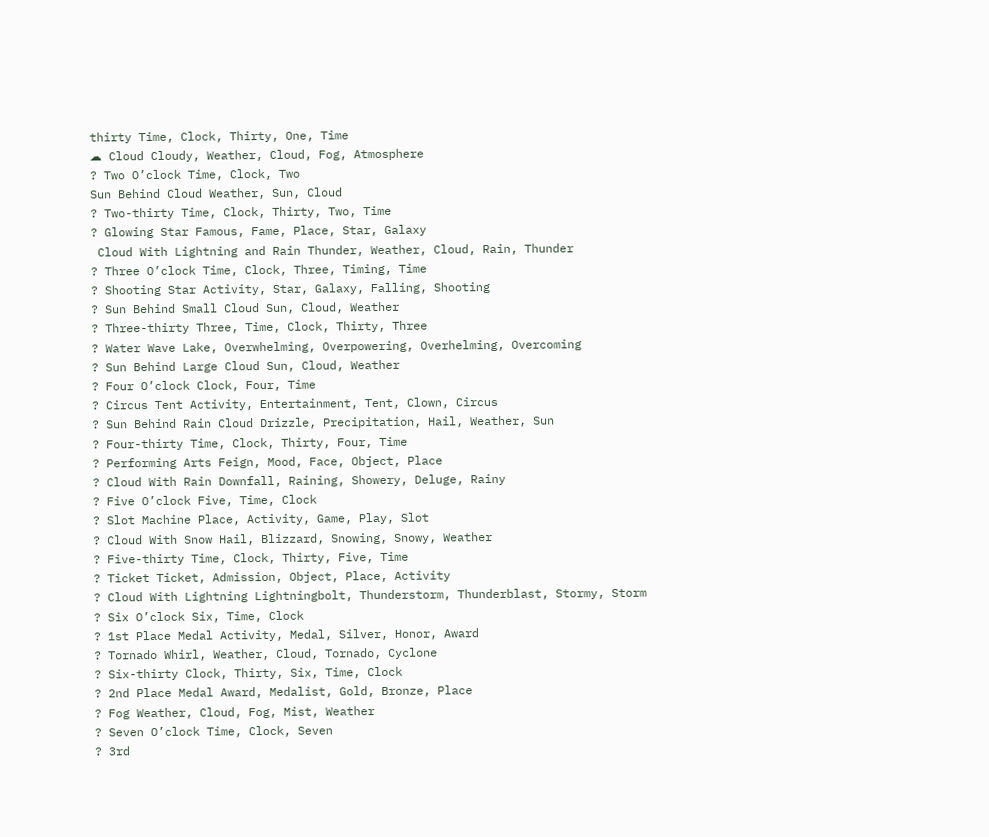thirty Time, Clock, Thirty, One, Time
☁ Cloud Cloudy, Weather, Cloud, Fog, Atmosphere
? Two O’clock Time, Clock, Two
Sun Behind Cloud Weather, Sun, Cloud
? Two-thirty Time, Clock, Thirty, Two, Time
? Glowing Star Famous, Fame, Place, Star, Galaxy
 Cloud With Lightning and Rain Thunder, Weather, Cloud, Rain, Thunder
? Three O’clock Time, Clock, Three, Timing, Time
? Shooting Star Activity, Star, Galaxy, Falling, Shooting
? Sun Behind Small Cloud Sun, Cloud, Weather
? Three-thirty Three, Time, Clock, Thirty, Three
? Water Wave Lake, Overwhelming, Overpowering, Overhelming, Overcoming
? Sun Behind Large Cloud Sun, Cloud, Weather
? Four O’clock Clock, Four, Time
? Circus Tent Activity, Entertainment, Tent, Clown, Circus
? Sun Behind Rain Cloud Drizzle, Precipitation, Hail, Weather, Sun
? Four-thirty Time, Clock, Thirty, Four, Time
? Performing Arts Feign, Mood, Face, Object, Place
? Cloud With Rain Downfall, Raining, Showery, Deluge, Rainy
? Five O’clock Five, Time, Clock
? Slot Machine Place, Activity, Game, Play, Slot
? Cloud With Snow Hail, Blizzard, Snowing, Snowy, Weather
? Five-thirty Time, Clock, Thirty, Five, Time
? Ticket Ticket, Admission, Object, Place, Activity
? Cloud With Lightning Lightningbolt, Thunderstorm, Thunderblast, Stormy, Storm
? Six O’clock Six, Time, Clock
? 1st Place Medal Activity, Medal, Silver, Honor, Award
? Tornado Whirl, Weather, Cloud, Tornado, Cyclone
? Six-thirty Clock, Thirty, Six, Time, Clock
? 2nd Place Medal Award, Medalist, Gold, Bronze, Place
? Fog Weather, Cloud, Fog, Mist, Weather
? Seven O’clock Time, Clock, Seven
? 3rd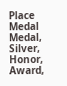Place Medal Medal, Silver, Honor, Award,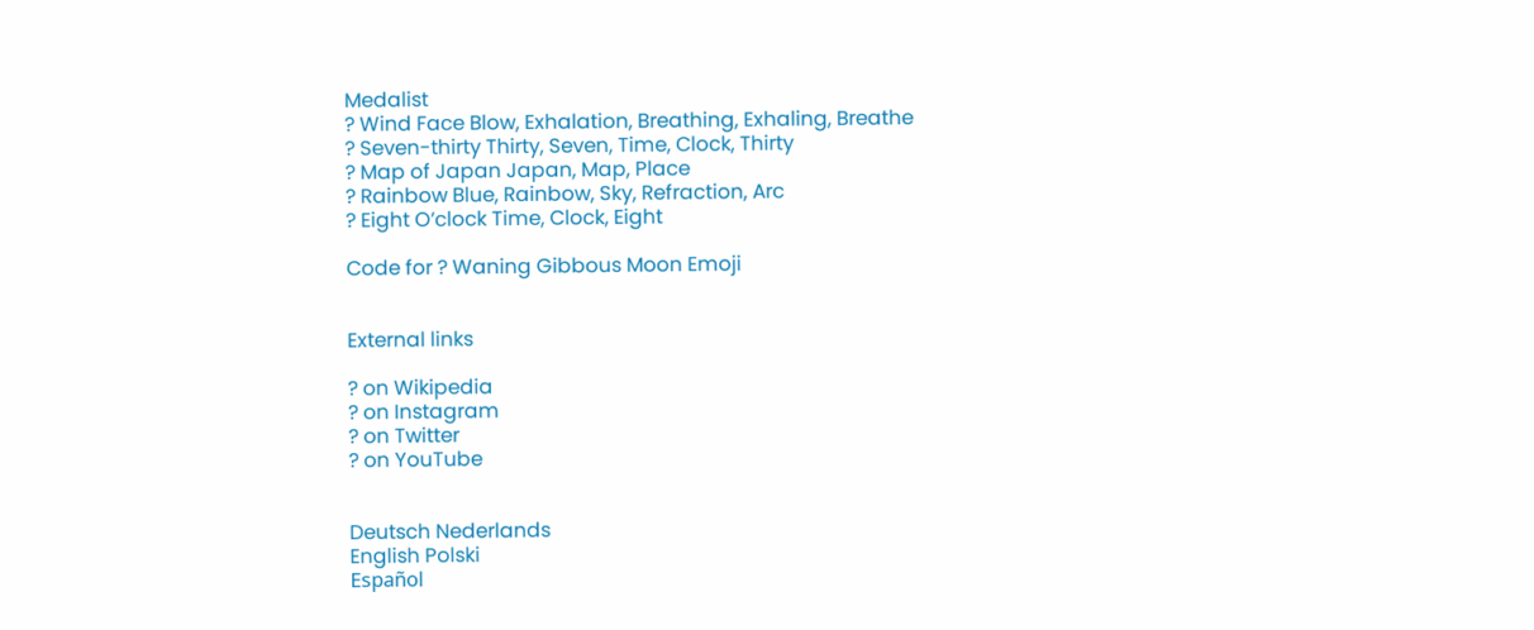Medalist
? Wind Face Blow, Exhalation, Breathing, Exhaling, Breathe
? Seven-thirty Thirty, Seven, Time, Clock, Thirty
? Map of Japan Japan, Map, Place
? Rainbow Blue, Rainbow, Sky, Refraction, Arc
? Eight O’clock Time, Clock, Eight

Code for ? Waning Gibbous Moon Emoji


External links

? on Wikipedia
? on Instagram
? on Twitter
? on YouTube


Deutsch Nederlands
English Polski
Español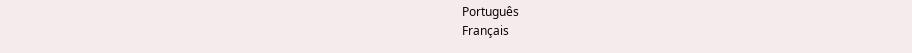Português
Français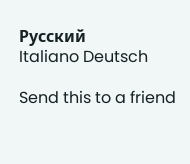Русский
Italiano Deutsch

Send this to a friend